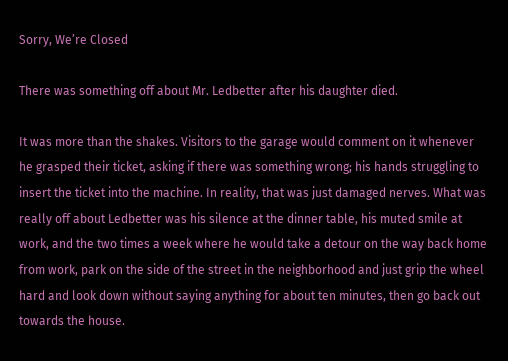Sorry, We’re Closed

There was something off about Mr. Ledbetter after his daughter died.

It was more than the shakes. Visitors to the garage would comment on it whenever he grasped their ticket, asking if there was something wrong; his hands struggling to insert the ticket into the machine. In reality, that was just damaged nerves. What was really off about Ledbetter was his silence at the dinner table, his muted smile at work, and the two times a week where he would take a detour on the way back home from work, park on the side of the street in the neighborhood and just grip the wheel hard and look down without saying anything for about ten minutes, then go back out towards the house.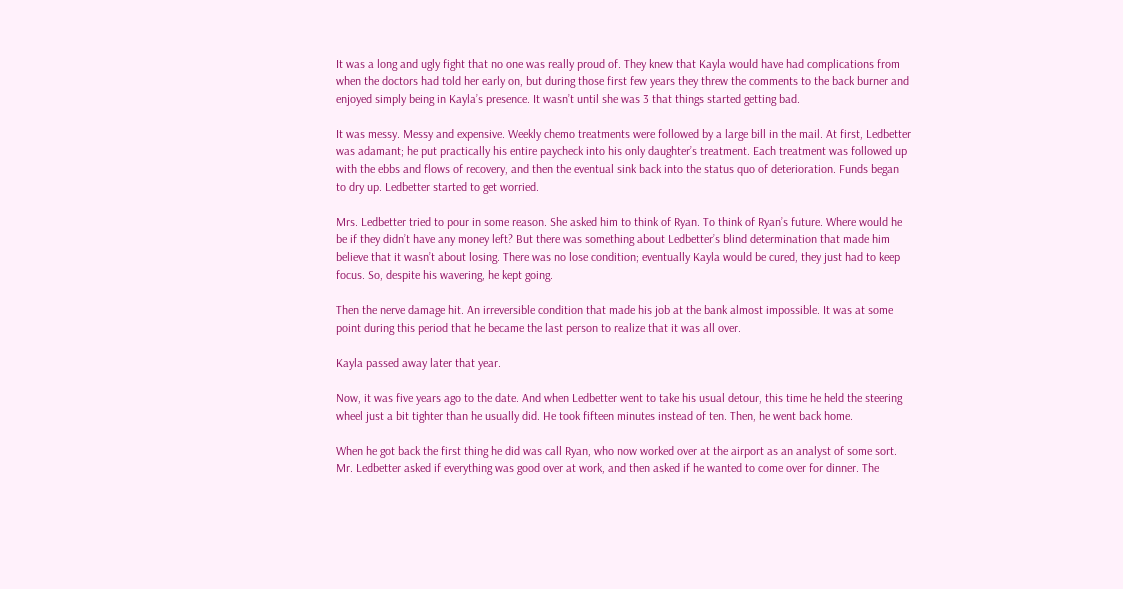It was a long and ugly fight that no one was really proud of. They knew that Kayla would have had complications from when the doctors had told her early on, but during those first few years they threw the comments to the back burner and enjoyed simply being in Kayla’s presence. It wasn’t until she was 3 that things started getting bad.

It was messy. Messy and expensive. Weekly chemo treatments were followed by a large bill in the mail. At first, Ledbetter was adamant; he put practically his entire paycheck into his only daughter’s treatment. Each treatment was followed up with the ebbs and flows of recovery, and then the eventual sink back into the status quo of deterioration. Funds began to dry up. Ledbetter started to get worried.

Mrs. Ledbetter tried to pour in some reason. She asked him to think of Ryan. To think of Ryan’s future. Where would he be if they didn’t have any money left? But there was something about Ledbetter’s blind determination that made him believe that it wasn’t about losing. There was no lose condition; eventually Kayla would be cured, they just had to keep focus. So, despite his wavering, he kept going.

Then the nerve damage hit. An irreversible condition that made his job at the bank almost impossible. It was at some point during this period that he became the last person to realize that it was all over.

Kayla passed away later that year.

Now, it was five years ago to the date. And when Ledbetter went to take his usual detour, this time he held the steering wheel just a bit tighter than he usually did. He took fifteen minutes instead of ten. Then, he went back home.

When he got back the first thing he did was call Ryan, who now worked over at the airport as an analyst of some sort. Mr. Ledbetter asked if everything was good over at work, and then asked if he wanted to come over for dinner. The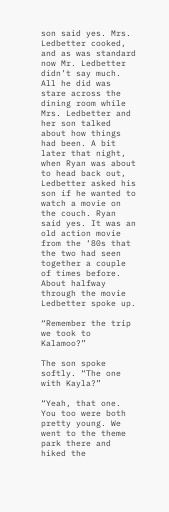son said yes. Mrs. Ledbetter cooked, and as was standard now Mr. Ledbetter didn’t say much. All he did was stare across the dining room while Mrs. Ledbetter and her son talked about how things had been. A bit later that night, when Ryan was about to head back out, Ledbetter asked his son if he wanted to watch a movie on the couch. Ryan said yes. It was an old action movie from the ‘80s that the two had seen together a couple of times before. About halfway through the movie Ledbetter spoke up.

“Remember the trip we took to Kalamoo?”

The son spoke softly. “The one with Kayla?”

“Yeah, that one. You too were both pretty young. We went to the theme park there and hiked the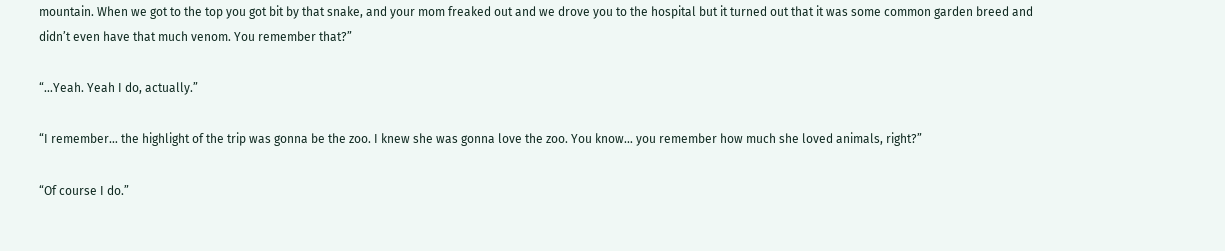mountain. When we got to the top you got bit by that snake, and your mom freaked out and we drove you to the hospital but it turned out that it was some common garden breed and didn’t even have that much venom. You remember that?”

“…Yeah. Yeah I do, actually.”

“I remember… the highlight of the trip was gonna be the zoo. I knew she was gonna love the zoo. You know… you remember how much she loved animals, right?”

“Of course I do.”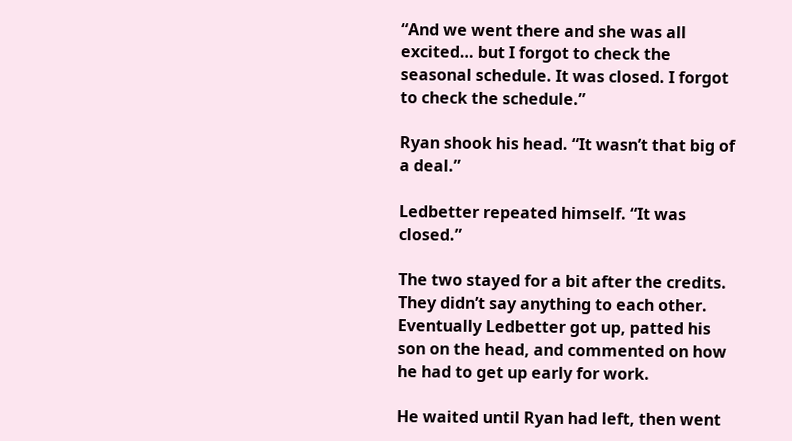“And we went there and she was all excited… but I forgot to check the seasonal schedule. It was closed. I forgot to check the schedule.”

Ryan shook his head. “It wasn’t that big of a deal.”

Ledbetter repeated himself. “It was closed.”

The two stayed for a bit after the credits. They didn’t say anything to each other. Eventually Ledbetter got up, patted his son on the head, and commented on how he had to get up early for work.

He waited until Ryan had left, then went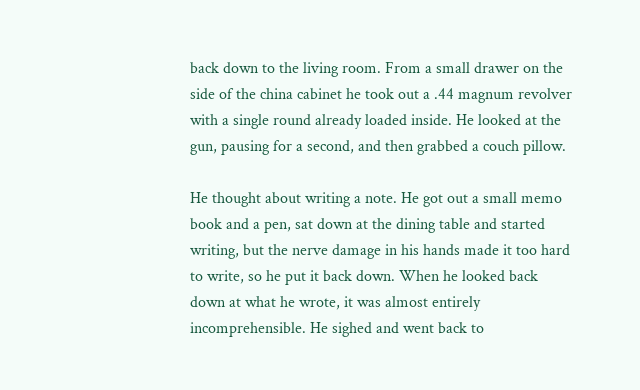back down to the living room. From a small drawer on the side of the china cabinet he took out a .44 magnum revolver with a single round already loaded inside. He looked at the gun, pausing for a second, and then grabbed a couch pillow.

He thought about writing a note. He got out a small memo book and a pen, sat down at the dining table and started writing, but the nerve damage in his hands made it too hard to write, so he put it back down. When he looked back down at what he wrote, it was almost entirely incomprehensible. He sighed and went back to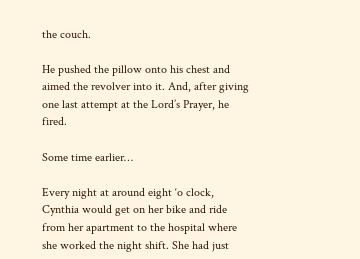the couch.

He pushed the pillow onto his chest and aimed the revolver into it. And, after giving one last attempt at the Lord’s Prayer, he fired.

Some time earlier…

Every night at around eight ‘o clock, Cynthia would get on her bike and ride from her apartment to the hospital where she worked the night shift. She had just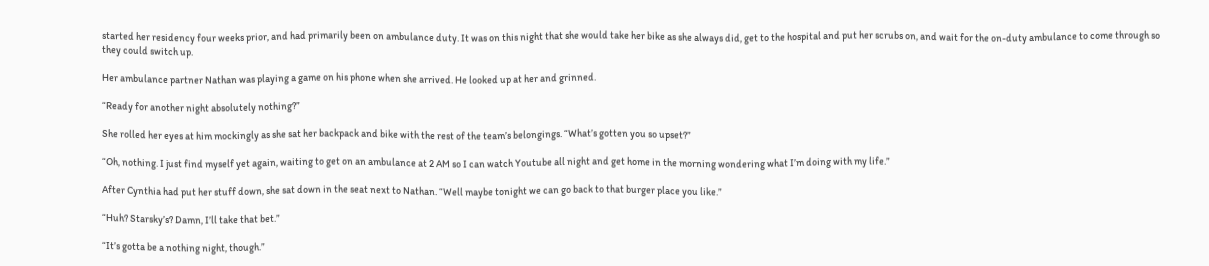started her residency four weeks prior, and had primarily been on ambulance duty. It was on this night that she would take her bike as she always did, get to the hospital and put her scrubs on, and wait for the on-duty ambulance to come through so they could switch up.

Her ambulance partner Nathan was playing a game on his phone when she arrived. He looked up at her and grinned.

“Ready for another night absolutely nothing?”

She rolled her eyes at him mockingly as she sat her backpack and bike with the rest of the team’s belongings. “What’s gotten you so upset?”

“Oh, nothing. I just find myself yet again, waiting to get on an ambulance at 2 AM so I can watch Youtube all night and get home in the morning wondering what I’m doing with my life.”

After Cynthia had put her stuff down, she sat down in the seat next to Nathan. “Well maybe tonight we can go back to that burger place you like.”

“Huh? Starsky’s? Damn, I’ll take that bet.”

“It’s gotta be a nothing night, though.”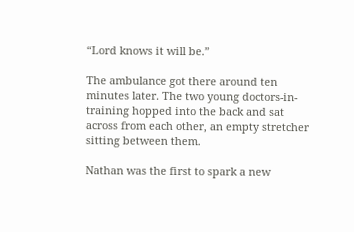“Lord knows it will be.”

The ambulance got there around ten minutes later. The two young doctors-in-training hopped into the back and sat across from each other, an empty stretcher sitting between them.

Nathan was the first to spark a new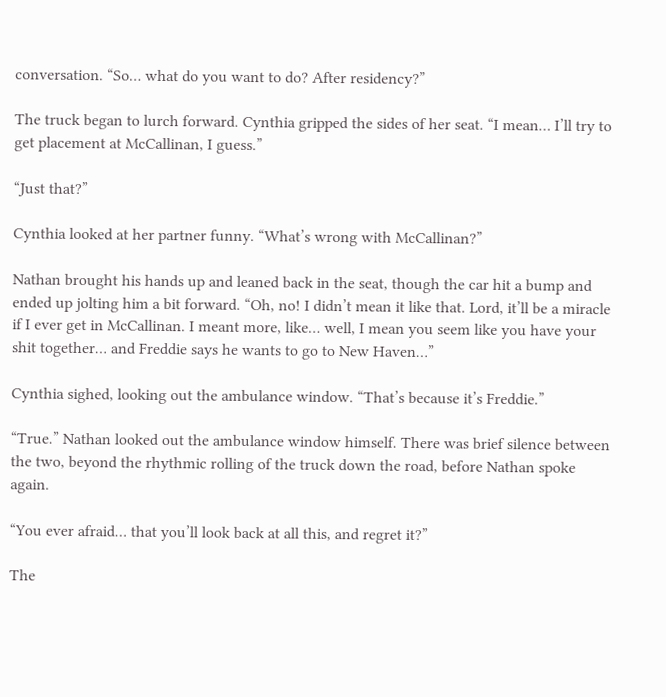conversation. “So… what do you want to do? After residency?”

The truck began to lurch forward. Cynthia gripped the sides of her seat. “I mean… I’ll try to get placement at McCallinan, I guess.”

“Just that?”

Cynthia looked at her partner funny. “What’s wrong with McCallinan?”

Nathan brought his hands up and leaned back in the seat, though the car hit a bump and ended up jolting him a bit forward. “Oh, no! I didn’t mean it like that. Lord, it’ll be a miracle if I ever get in McCallinan. I meant more, like… well, I mean you seem like you have your shit together… and Freddie says he wants to go to New Haven…”

Cynthia sighed, looking out the ambulance window. “That’s because it’s Freddie.”

“True.” Nathan looked out the ambulance window himself. There was brief silence between the two, beyond the rhythmic rolling of the truck down the road, before Nathan spoke again.

“You ever afraid… that you’ll look back at all this, and regret it?”

The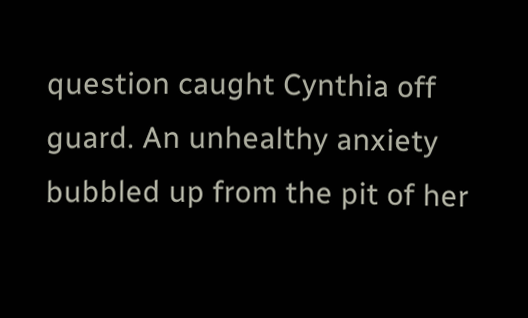question caught Cynthia off guard. An unhealthy anxiety bubbled up from the pit of her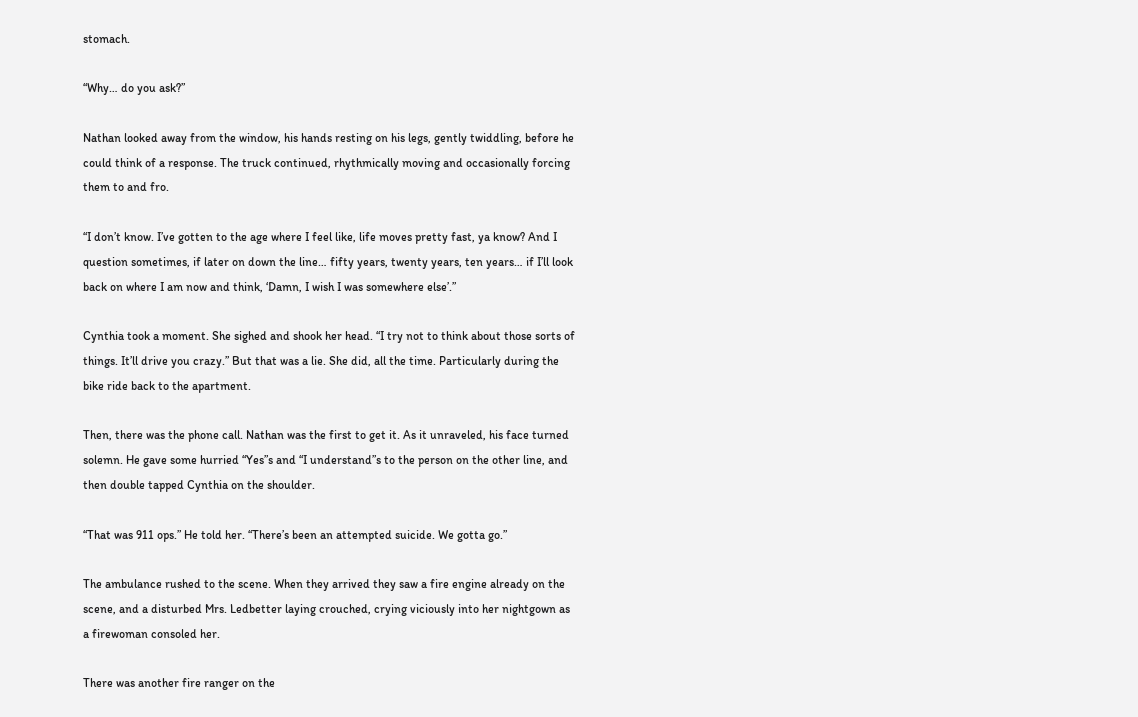stomach.

“Why… do you ask?”

Nathan looked away from the window, his hands resting on his legs, gently twiddling, before he could think of a response. The truck continued, rhythmically moving and occasionally forcing them to and fro.

“I don’t know. I’ve gotten to the age where I feel like, life moves pretty fast, ya know? And I question sometimes, if later on down the line… fifty years, twenty years, ten years… if I’ll look back on where I am now and think, ‘Damn, I wish I was somewhere else’.”

Cynthia took a moment. She sighed and shook her head. “I try not to think about those sorts of things. It’ll drive you crazy.” But that was a lie. She did, all the time. Particularly during the bike ride back to the apartment.

Then, there was the phone call. Nathan was the first to get it. As it unraveled, his face turned solemn. He gave some hurried “Yes”s and “I understand”s to the person on the other line, and then double tapped Cynthia on the shoulder.

“That was 911 ops.” He told her. “There’s been an attempted suicide. We gotta go.”

The ambulance rushed to the scene. When they arrived they saw a fire engine already on the scene, and a disturbed Mrs. Ledbetter laying crouched, crying viciously into her nightgown as a firewoman consoled her.

There was another fire ranger on the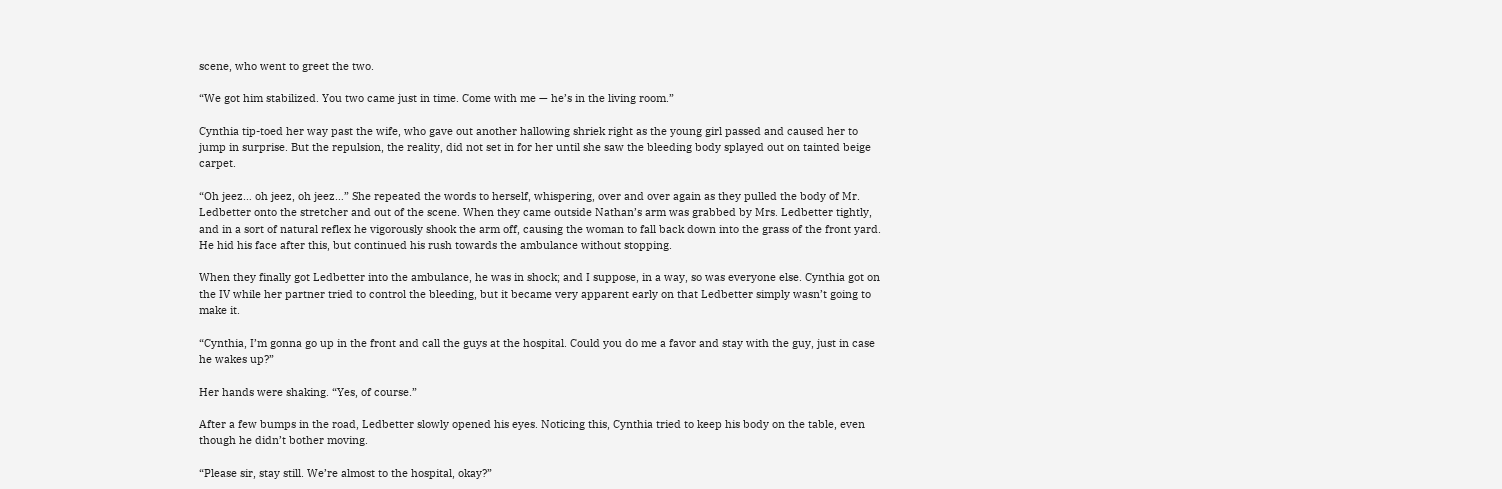scene, who went to greet the two.

“We got him stabilized. You two came just in time. Come with me — he’s in the living room.”

Cynthia tip-toed her way past the wife, who gave out another hallowing shriek right as the young girl passed and caused her to jump in surprise. But the repulsion, the reality, did not set in for her until she saw the bleeding body splayed out on tainted beige carpet.

“Oh jeez… oh jeez, oh jeez…” She repeated the words to herself, whispering, over and over again as they pulled the body of Mr. Ledbetter onto the stretcher and out of the scene. When they came outside Nathan’s arm was grabbed by Mrs. Ledbetter tightly, and in a sort of natural reflex he vigorously shook the arm off, causing the woman to fall back down into the grass of the front yard. He hid his face after this, but continued his rush towards the ambulance without stopping.

When they finally got Ledbetter into the ambulance, he was in shock; and I suppose, in a way, so was everyone else. Cynthia got on the IV while her partner tried to control the bleeding, but it became very apparent early on that Ledbetter simply wasn’t going to make it.

“Cynthia, I’m gonna go up in the front and call the guys at the hospital. Could you do me a favor and stay with the guy, just in case he wakes up?”

Her hands were shaking. “Yes, of course.”

After a few bumps in the road, Ledbetter slowly opened his eyes. Noticing this, Cynthia tried to keep his body on the table, even though he didn’t bother moving.

“Please sir, stay still. We’re almost to the hospital, okay?”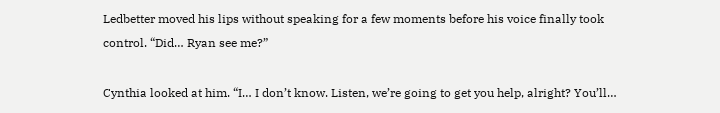Ledbetter moved his lips without speaking for a few moments before his voice finally took control. “Did… Ryan see me?”

Cynthia looked at him. “I… I don’t know. Listen, we’re going to get you help, alright? You’ll…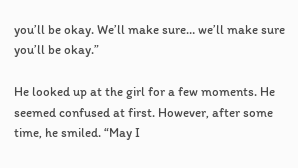you’ll be okay. We’ll make sure… we’ll make sure you’ll be okay.”

He looked up at the girl for a few moments. He seemed confused at first. However, after some time, he smiled. “May I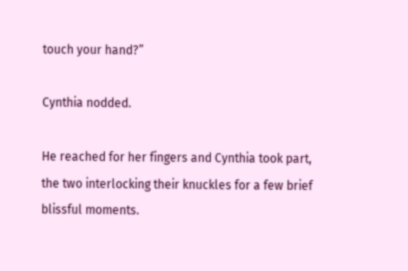touch your hand?”

Cynthia nodded.

He reached for her fingers and Cynthia took part, the two interlocking their knuckles for a few brief blissful moments.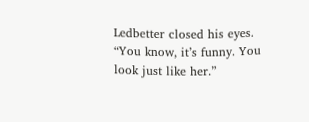Ledbetter closed his eyes. “You know, it’s funny. You look just like her.”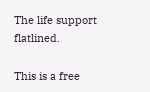The life support flatlined.

This is a free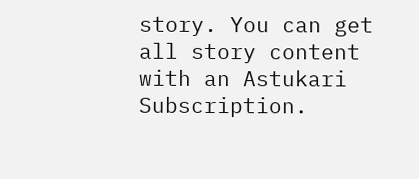story. You can get all story content with an Astukari Subscription.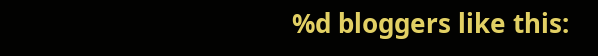%d bloggers like this: